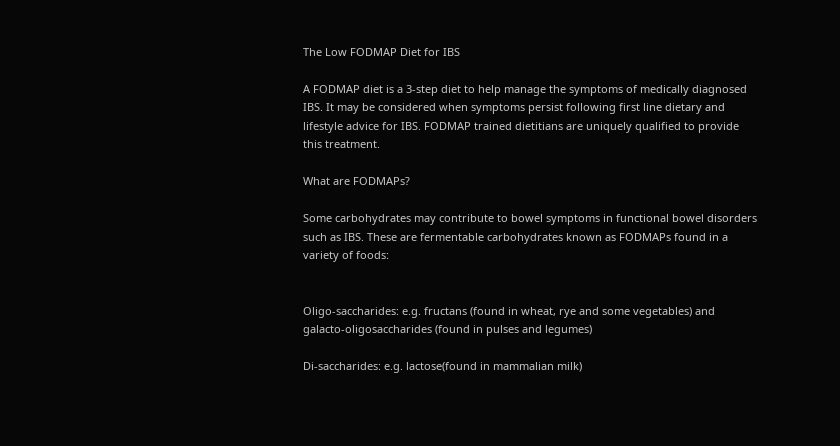The Low FODMAP Diet for IBS

A FODMAP diet is a 3-step diet to help manage the symptoms of medically diagnosed IBS. It may be considered when symptoms persist following first line dietary and lifestyle advice for IBS. FODMAP trained dietitians are uniquely qualified to provide this treatment.

What are FODMAPs?

Some carbohydrates may contribute to bowel symptoms in functional bowel disorders such as IBS. These are fermentable carbohydrates known as FODMAPs found in a variety of foods:


Oligo-saccharides: e.g. fructans (found in wheat, rye and some vegetables) and galacto-oligosaccharides (found in pulses and legumes)

Di-saccharides: e.g. lactose(found in mammalian milk)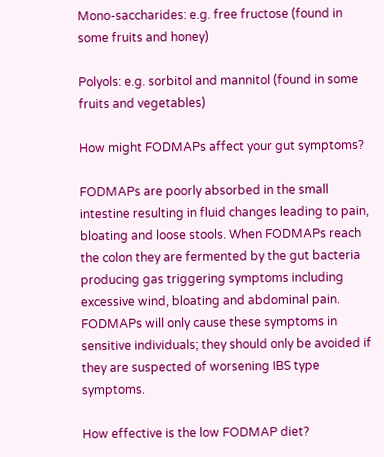Mono-saccharides: e.g. free fructose (found in some fruits and honey)

Polyols: e.g. sorbitol and mannitol (found in some fruits and vegetables)

How might FODMAPs affect your gut symptoms?

FODMAPs are poorly absorbed in the small intestine resulting in fluid changes leading to pain, bloating and loose stools. When FODMAPs reach the colon they are fermented by the gut bacteria producing gas triggering symptoms including excessive wind, bloating and abdominal pain.
FODMAPs will only cause these symptoms in sensitive individuals; they should only be avoided if they are suspected of worsening IBS type symptoms.

How effective is the low FODMAP diet?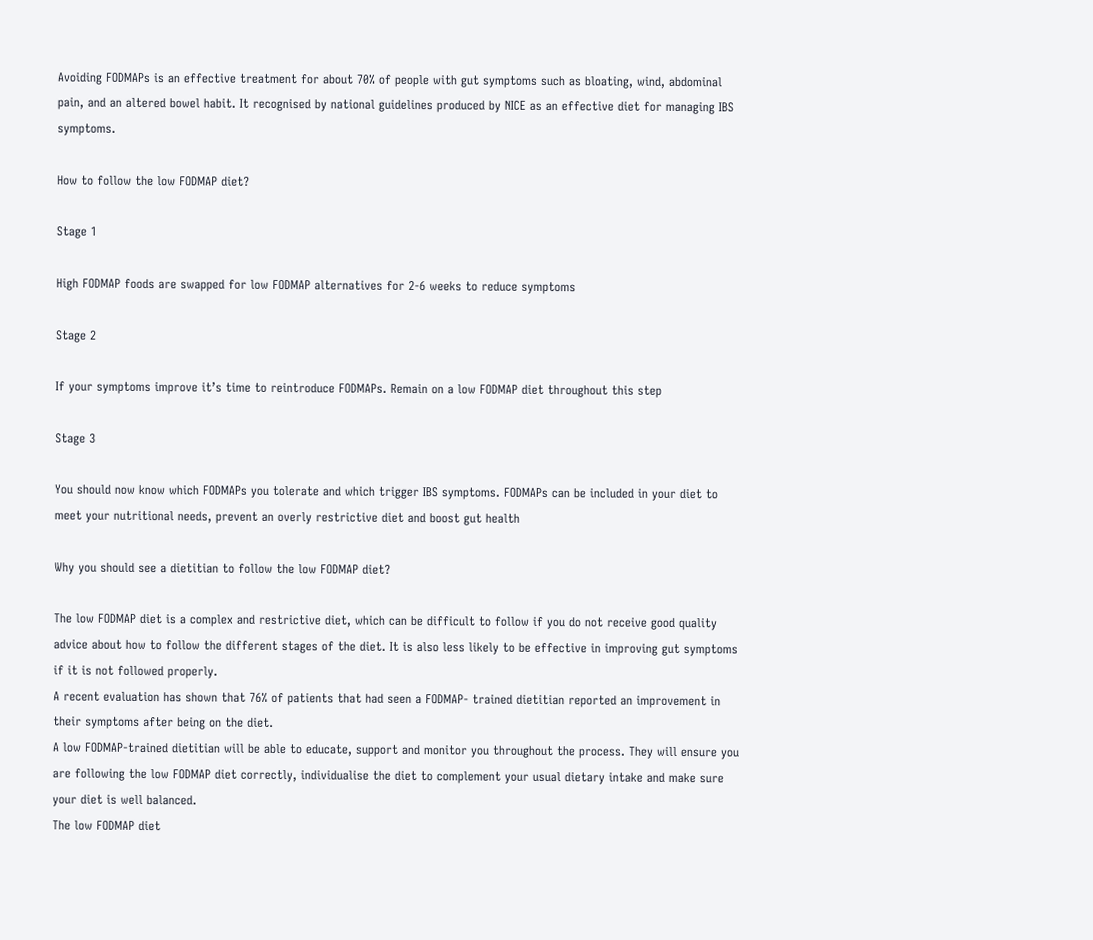Avoiding FODMAPs is an effective treatment for about 70% of people with gut symptoms such as bloating, wind, abdominal pain, and an altered bowel habit. It recognised by national guidelines produced by NICE as an effective diet for managing IBS symptoms.

How to follow the low FODMAP diet?

Stage 1

High FODMAP foods are swapped for low FODMAP alternatives for 2-6 weeks to reduce symptoms

Stage 2

If your symptoms improve it’s time to reintroduce FODMAPs. Remain on a low FODMAP diet throughout this step

Stage 3

You should now know which FODMAPs you tolerate and which trigger IBS symptoms. FODMAPs can be included in your diet to meet your nutritional needs, prevent an overly restrictive diet and boost gut health

Why you should see a dietitian to follow the low FODMAP diet?

The low FODMAP diet is a complex and restrictive diet, which can be difficult to follow if you do not receive good quality advice about how to follow the different stages of the diet. It is also less likely to be effective in improving gut symptoms if it is not followed properly.
A recent evaluation has shown that 76% of patients that had seen a FODMAP- trained dietitian reported an improvement in their symptoms after being on the diet.
A low FODMAP-trained dietitian will be able to educate, support and monitor you throughout the process. They will ensure you are following the low FODMAP diet correctly, individualise the diet to complement your usual dietary intake and make sure your diet is well balanced.
The low FODMAP diet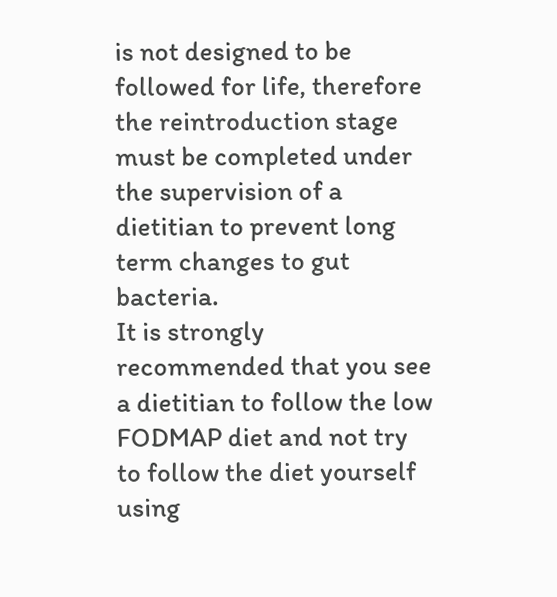is not designed to be followed for life, therefore the reintroduction stage must be completed under the supervision of a dietitian to prevent long term changes to gut bacteria.
It is strongly recommended that you see a dietitian to follow the low FODMAP diet and not try to follow the diet yourself using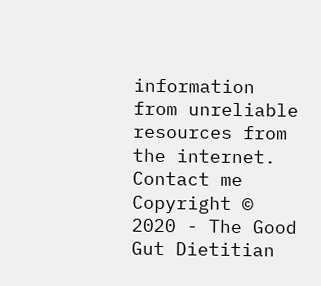information from unreliable resources from the internet.
Contact me
Copyright © 2020 - The Good Gut Dietitian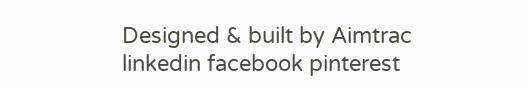Designed & built by Aimtrac
linkedin facebook pinterest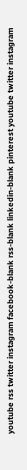youtube rss twitter instagram facebook-blank rss-blank linkedin-blank pinterest youtube twitter instagram